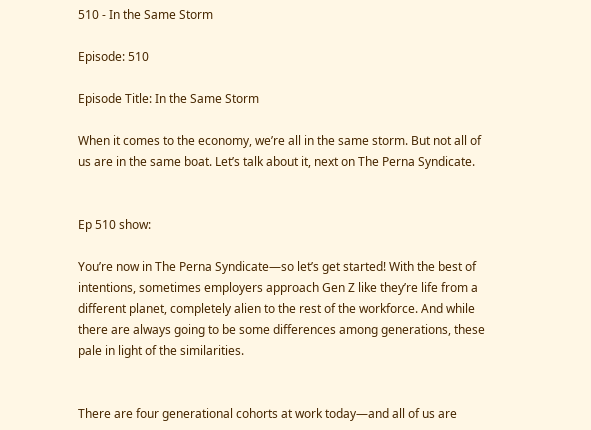510 - In the Same Storm

Episode: 510

Episode Title: In the Same Storm

When it comes to the economy, we’re all in the same storm. But not all of us are in the same boat. Let’s talk about it, next on The Perna Syndicate.


Ep 510 show:

You’re now in The Perna Syndicate—so let’s get started! With the best of intentions, sometimes employers approach Gen Z like they’re life from a different planet, completely alien to the rest of the workforce. And while there are always going to be some differences among generations, these pale in light of the similarities.


There are four generational cohorts at work today—and all of us are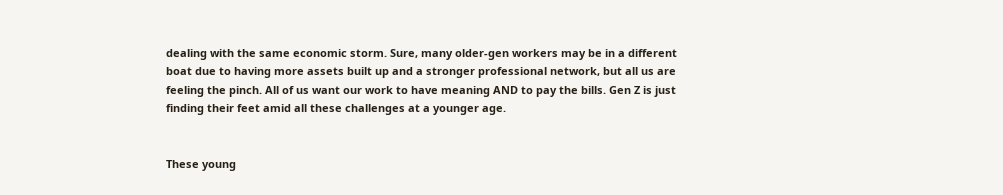dealing with the same economic storm. Sure, many older-gen workers may be in a different boat due to having more assets built up and a stronger professional network, but all us are feeling the pinch. All of us want our work to have meaning AND to pay the bills. Gen Z is just finding their feet amid all these challenges at a younger age.


These young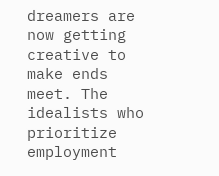dreamers are now getting creative to make ends meet. The idealists who prioritize employment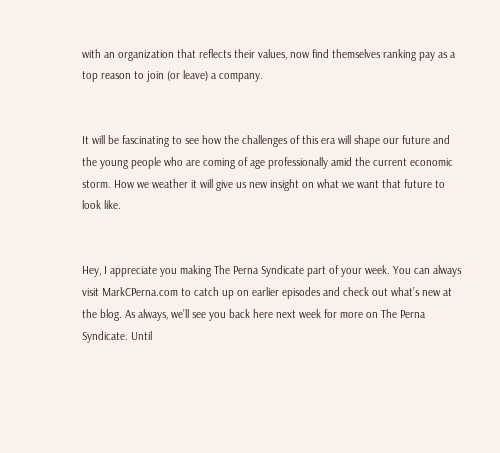with an organization that reflects their values, now find themselves ranking pay as a top reason to join (or leave) a company.


It will be fascinating to see how the challenges of this era will shape our future and the young people who are coming of age professionally amid the current economic storm. How we weather it will give us new insight on what we want that future to look like.


Hey, I appreciate you making The Perna Syndicate part of your week. You can always visit MarkCPerna.com to catch up on earlier episodes and check out what’s new at the blog. As always, we’ll see you back here next week for more on The Perna Syndicate. Until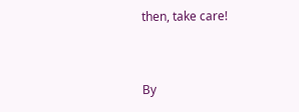then, take care!


By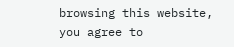browsing this website, you agree to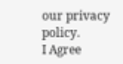our privacy policy.
I Agree